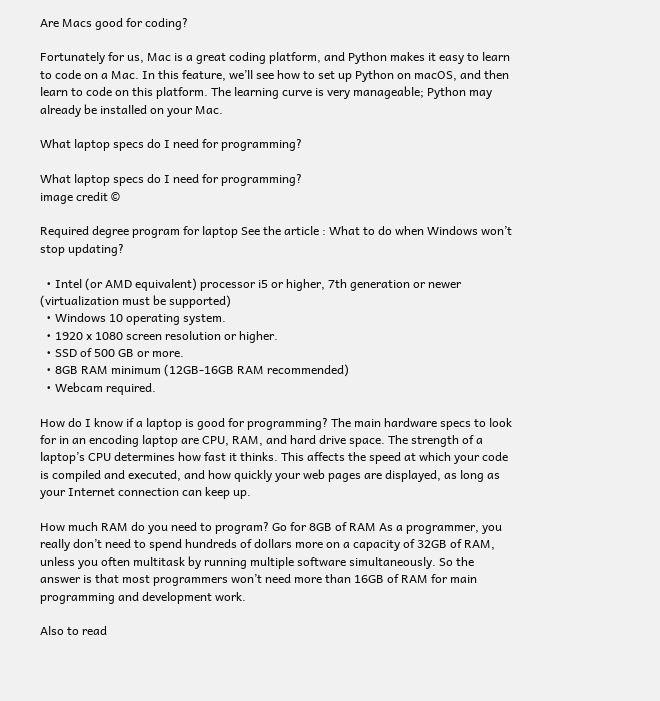Are Macs good for coding?

Fortunately for us, Mac is a great coding platform, and Python makes it easy to learn to code on a Mac. In this feature, we’ll see how to set up Python on macOS, and then learn to code on this platform. The learning curve is very manageable; Python may already be installed on your Mac.

What laptop specs do I need for programming?

What laptop specs do I need for programming?
image credit ©

Required degree program for laptop See the article : What to do when Windows won’t stop updating?

  • Intel (or AMD equivalent) processor i5 or higher, 7th generation or newer (virtualization must be supported)
  • Windows 10 operating system.
  • 1920 x 1080 screen resolution or higher.
  • SSD of 500 GB or more.
  • 8GB RAM minimum (12GB-16GB RAM recommended)
  • Webcam required.

How do I know if a laptop is good for programming? The main hardware specs to look for in an encoding laptop are CPU, RAM, and hard drive space. The strength of a laptop’s CPU determines how fast it thinks. This affects the speed at which your code is compiled and executed, and how quickly your web pages are displayed, as long as your Internet connection can keep up.

How much RAM do you need to program? Go for 8GB of RAM As a programmer, you really don’t need to spend hundreds of dollars more on a capacity of 32GB of RAM, unless you often multitask by running multiple software simultaneously. So the answer is that most programmers won’t need more than 16GB of RAM for main programming and development work.

Also to read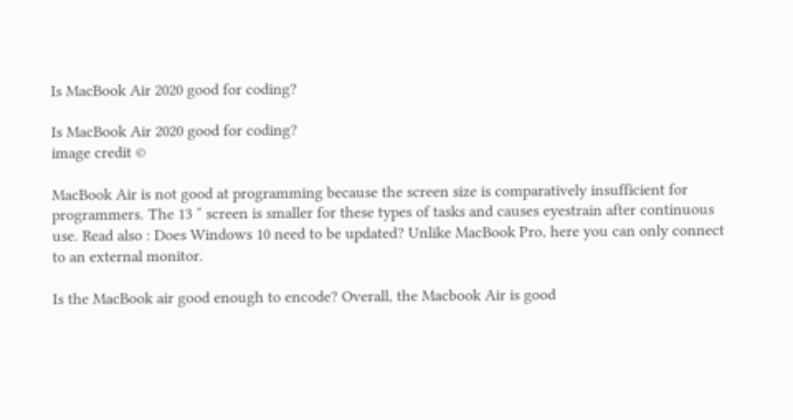Is MacBook Air 2020 good for coding?

Is MacBook Air 2020 good for coding?
image credit ©

MacBook Air is not good at programming because the screen size is comparatively insufficient for programmers. The 13 ″ screen is smaller for these types of tasks and causes eyestrain after continuous use. Read also : Does Windows 10 need to be updated? Unlike MacBook Pro, here you can only connect to an external monitor.

Is the MacBook air good enough to encode? Overall, the Macbook Air is good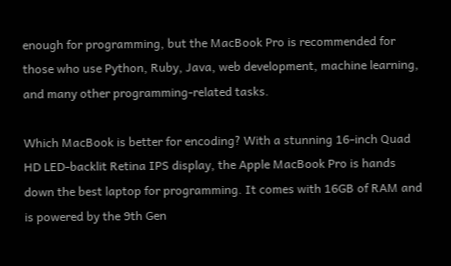enough for programming, but the MacBook Pro is recommended for those who use Python, Ruby, Java, web development, machine learning, and many other programming-related tasks.

Which MacBook is better for encoding? With a stunning 16-inch Quad HD LED-backlit Retina IPS display, the Apple MacBook Pro is hands down the best laptop for programming. It comes with 16GB of RAM and is powered by the 9th Gen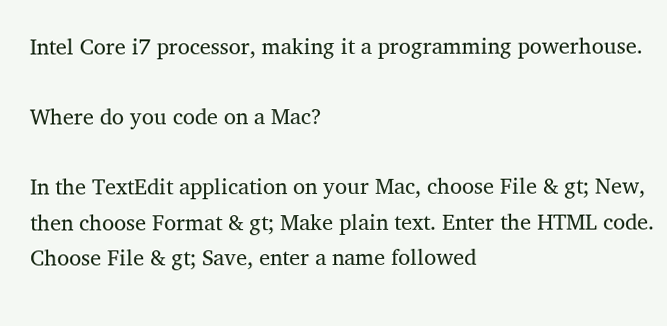Intel Core i7 processor, making it a programming powerhouse.

Where do you code on a Mac?

In the TextEdit application on your Mac, choose File & gt; New, then choose Format & gt; Make plain text. Enter the HTML code. Choose File & gt; Save, enter a name followed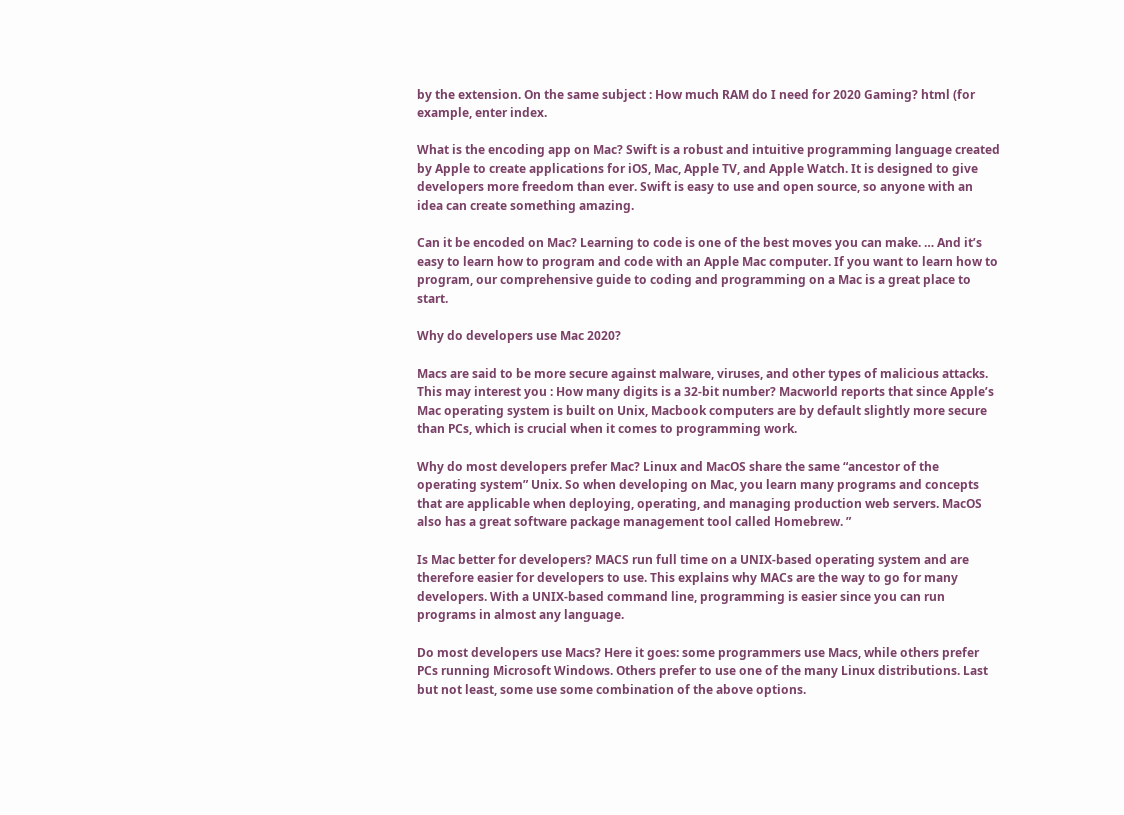by the extension. On the same subject : How much RAM do I need for 2020 Gaming? html (for example, enter index.

What is the encoding app on Mac? Swift is a robust and intuitive programming language created by Apple to create applications for iOS, Mac, Apple TV, and Apple Watch. It is designed to give developers more freedom than ever. Swift is easy to use and open source, so anyone with an idea can create something amazing.

Can it be encoded on Mac? Learning to code is one of the best moves you can make. … And it’s easy to learn how to program and code with an Apple Mac computer. If you want to learn how to program, our comprehensive guide to coding and programming on a Mac is a great place to start.

Why do developers use Mac 2020?

Macs are said to be more secure against malware, viruses, and other types of malicious attacks. This may interest you : How many digits is a 32-bit number? Macworld reports that since Apple’s Mac operating system is built on Unix, Macbook computers are by default slightly more secure than PCs, which is crucial when it comes to programming work.

Why do most developers prefer Mac? Linux and MacOS share the same “ancestor of the operating system” Unix. So when developing on Mac, you learn many programs and concepts that are applicable when deploying, operating, and managing production web servers. MacOS also has a great software package management tool called Homebrew. ”

Is Mac better for developers? MACS run full time on a UNIX-based operating system and are therefore easier for developers to use. This explains why MACs are the way to go for many developers. With a UNIX-based command line, programming is easier since you can run programs in almost any language.

Do most developers use Macs? Here it goes: some programmers use Macs, while others prefer PCs running Microsoft Windows. Others prefer to use one of the many Linux distributions. Last but not least, some use some combination of the above options.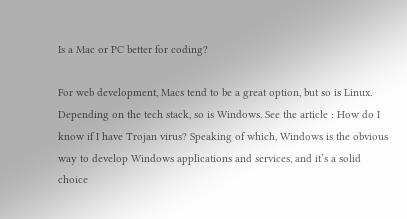Is a Mac or PC better for coding?

For web development, Macs tend to be a great option, but so is Linux. Depending on the tech stack, so is Windows. See the article : How do I know if I have Trojan virus? Speaking of which, Windows is the obvious way to develop Windows applications and services, and it’s a solid choice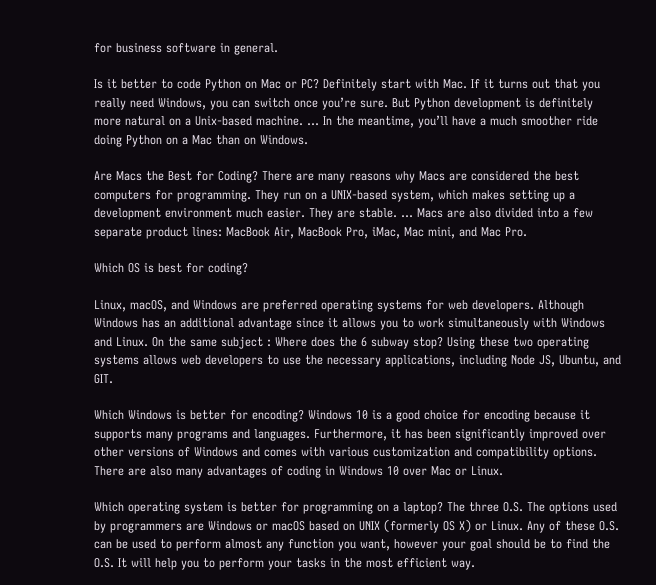for business software in general.

Is it better to code Python on Mac or PC? Definitely start with Mac. If it turns out that you really need Windows, you can switch once you’re sure. But Python development is definitely more natural on a Unix-based machine. … In the meantime, you’ll have a much smoother ride doing Python on a Mac than on Windows.

Are Macs the Best for Coding? There are many reasons why Macs are considered the best computers for programming. They run on a UNIX-based system, which makes setting up a development environment much easier. They are stable. … Macs are also divided into a few separate product lines: MacBook Air, MacBook Pro, iMac, Mac mini, and Mac Pro.

Which OS is best for coding?

Linux, macOS, and Windows are preferred operating systems for web developers. Although Windows has an additional advantage since it allows you to work simultaneously with Windows and Linux. On the same subject : Where does the 6 subway stop? Using these two operating systems allows web developers to use the necessary applications, including Node JS, Ubuntu, and GIT.

Which Windows is better for encoding? Windows 10 is a good choice for encoding because it supports many programs and languages. Furthermore, it has been significantly improved over other versions of Windows and comes with various customization and compatibility options. There are also many advantages of coding in Windows 10 over Mac or Linux.

Which operating system is better for programming on a laptop? The three O.S. The options used by programmers are Windows or macOS based on UNIX (formerly OS X) or Linux. Any of these O.S. can be used to perform almost any function you want, however your goal should be to find the O.S. It will help you to perform your tasks in the most efficient way.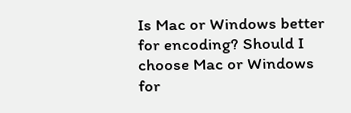Is Mac or Windows better for encoding? Should I choose Mac or Windows for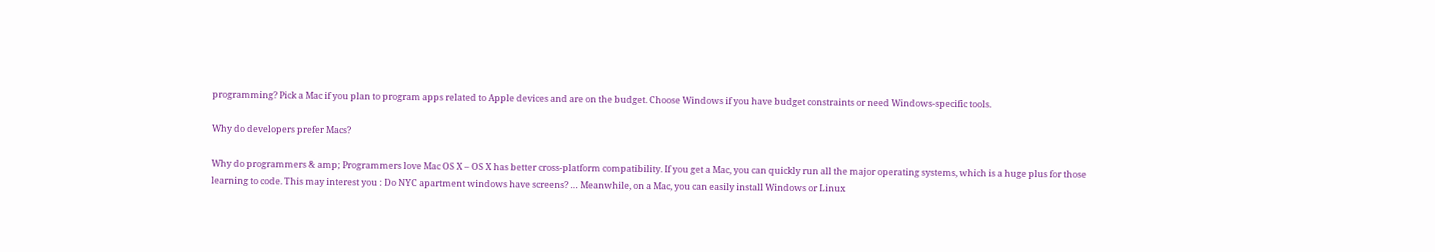programming? Pick a Mac if you plan to program apps related to Apple devices and are on the budget. Choose Windows if you have budget constraints or need Windows-specific tools.

Why do developers prefer Macs?

Why do programmers & amp; Programmers love Mac OS X – OS X has better cross-platform compatibility. If you get a Mac, you can quickly run all the major operating systems, which is a huge plus for those learning to code. This may interest you : Do NYC apartment windows have screens? … Meanwhile, on a Mac, you can easily install Windows or Linux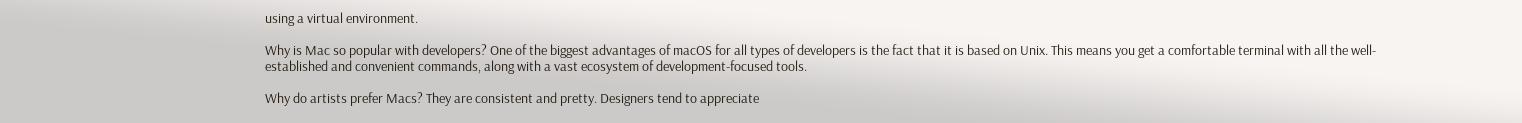using a virtual environment.

Why is Mac so popular with developers? One of the biggest advantages of macOS for all types of developers is the fact that it is based on Unix. This means you get a comfortable terminal with all the well-established and convenient commands, along with a vast ecosystem of development-focused tools.

Why do artists prefer Macs? They are consistent and pretty. Designers tend to appreciate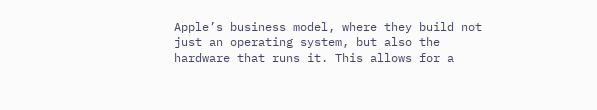Apple’s business model, where they build not just an operating system, but also the hardware that runs it. This allows for a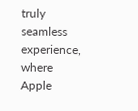truly seamless experience, where Apple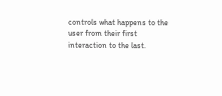controls what happens to the user from their first interaction to the last.